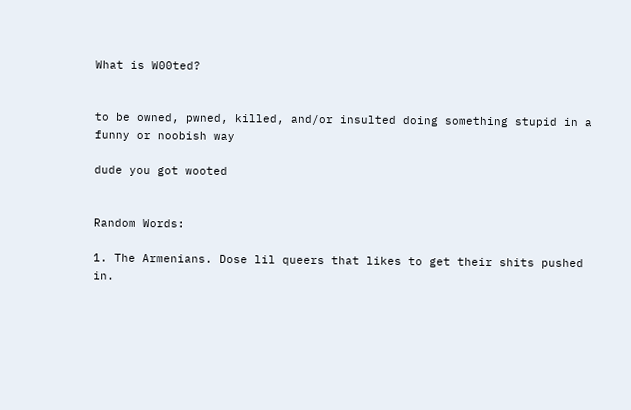What is W00ted?


to be owned, pwned, killed, and/or insulted doing something stupid in a funny or noobish way

dude you got wooted


Random Words:

1. The Armenians. Dose lil queers that likes to get their shits pushed in.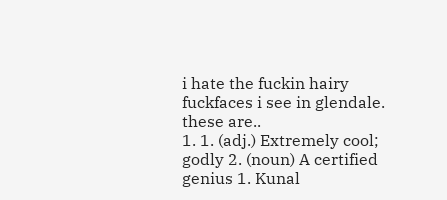i hate the fuckin hairy fuckfaces i see in glendale. these are..
1. 1. (adj.) Extremely cool; godly 2. (noun) A certified genius 1. Kunal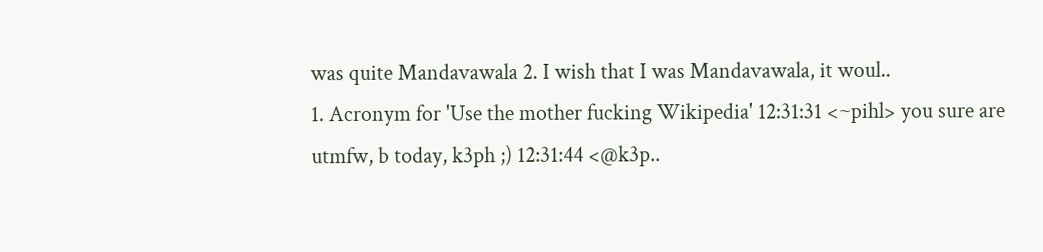was quite Mandavawala 2. I wish that I was Mandavawala, it woul..
1. Acronym for 'Use the mother fucking Wikipedia' 12:31:31 <~pihl> you sure are utmfw, b today, k3ph ;) 12:31:44 <@k3p..